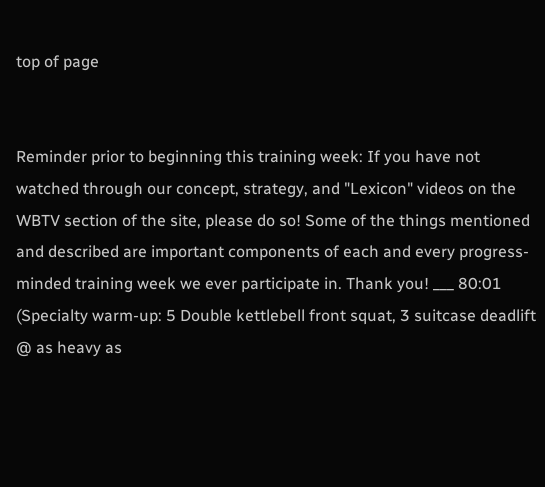top of page


Reminder prior to beginning this training week: If you have not watched through our concept, strategy, and "Lexicon" videos on the WBTV section of the site, please do so! Some of the things mentioned and described are important components of each and every progress-minded training week we ever participate in. Thank you! ___ 80:01 (Specialty warm-up: 5 Double kettlebell front squat, 3 suitcase deadlift @ as heavy as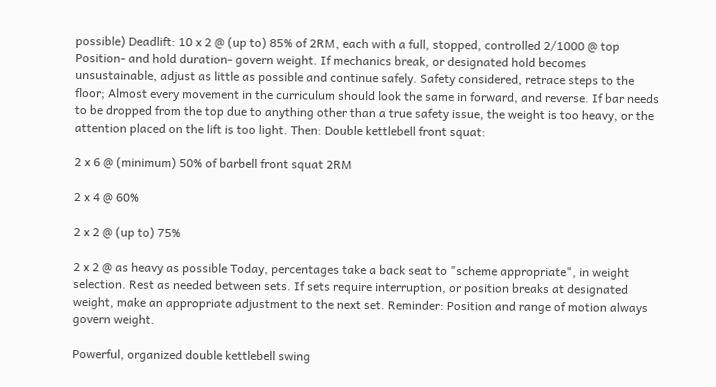possible) Deadlift: 10 x 2 @ (up to) 85% of 2RM, each with a full, stopped, controlled 2/1000 @ top Position- and hold duration- govern weight. If mechanics break, or designated hold becomes unsustainable, adjust as little as possible and continue safely. Safety considered, retrace steps to the floor; Almost every movement in the curriculum should look the same in forward, and reverse. If bar needs to be dropped from the top due to anything other than a true safety issue, the weight is too heavy, or the attention placed on the lift is too light. Then: Double kettlebell front squat:

2 x 6 @ (minimum) 50% of barbell front squat 2RM

2 x 4 @ 60%

2 x 2 @ (up to) 75%

2 x 2 @ as heavy as possible Today, percentages take a back seat to "scheme appropriate", in weight selection. Rest as needed between sets. If sets require interruption, or position breaks at designated weight, make an appropriate adjustment to the next set. Reminder: Position and range of motion always govern weight.

Powerful, organized double kettlebell swing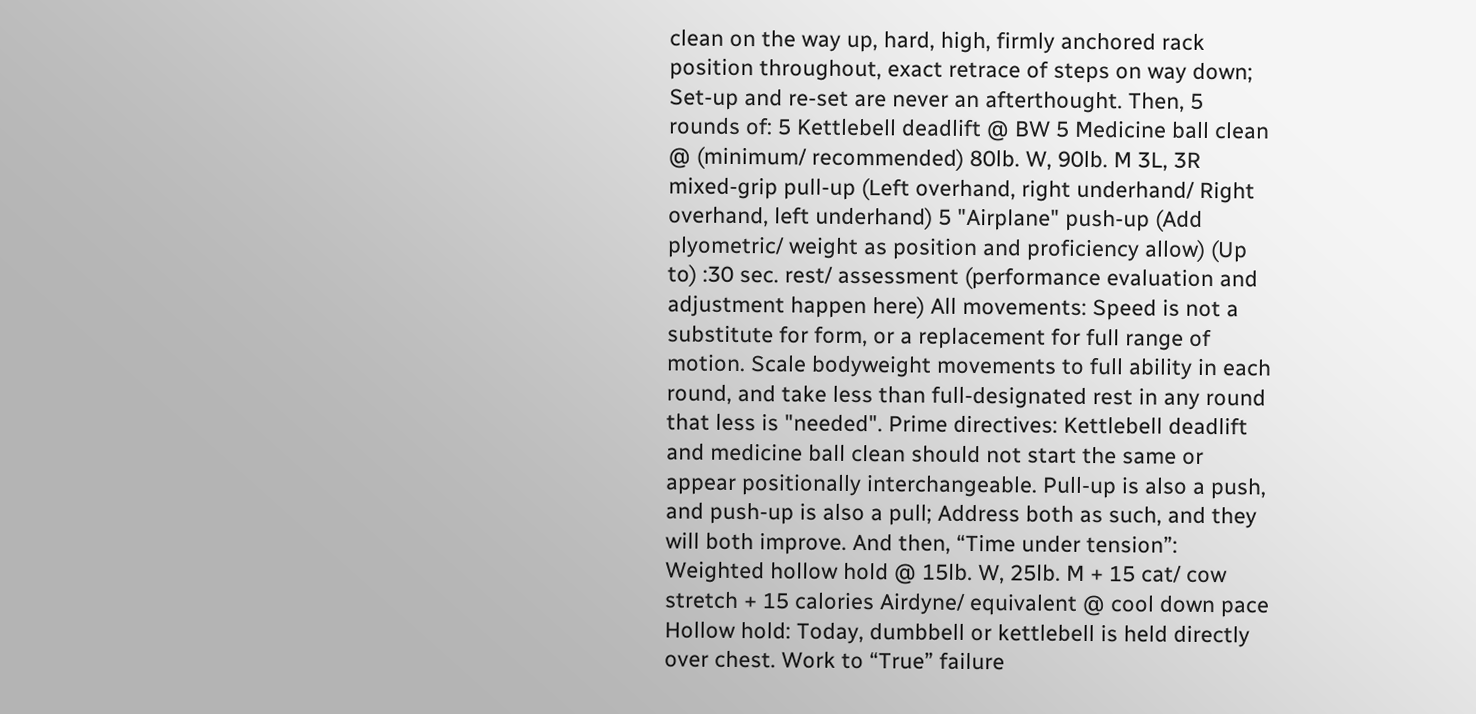clean on the way up, hard, high, firmly anchored rack position throughout, exact retrace of steps on way down; Set-up and re-set are never an afterthought. Then, 5 rounds of: 5 Kettlebell deadlift @ BW 5 Medicine ball clean @ (minimum/ recommended) 80lb. W, 90lb. M 3L, 3R mixed-grip pull-up (Left overhand, right underhand/ Right overhand, left underhand) 5 "Airplane" push-up (Add plyometric/ weight as position and proficiency allow) (Up to) :30 sec. rest/ assessment (performance evaluation and adjustment happen here) All movements: Speed is not a substitute for form, or a replacement for full range of motion. Scale bodyweight movements to full ability in each round, and take less than full-designated rest in any round that less is "needed". Prime directives: Kettlebell deadlift and medicine ball clean should not start the same or appear positionally interchangeable. Pull-up is also a push, and push-up is also a pull; Address both as such, and they will both improve. And then, “Time under tension”: Weighted hollow hold @ 15lb. W, 25lb. M + 15 cat/ cow stretch + 15 calories Airdyne/ equivalent @ cool down pace Hollow hold: Today, dumbbell or kettlebell is held directly over chest. Work to “True” failure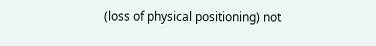(loss of physical positioning) not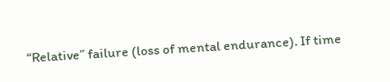“Relative” failure (loss of mental endurance). If time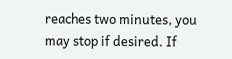reaches two minutes, you may stop if desired. If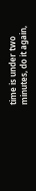time is under two minutes, do it again,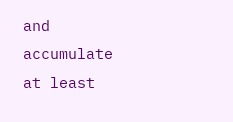and accumulate at least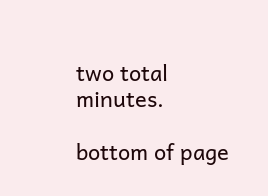two total minutes.

bottom of page